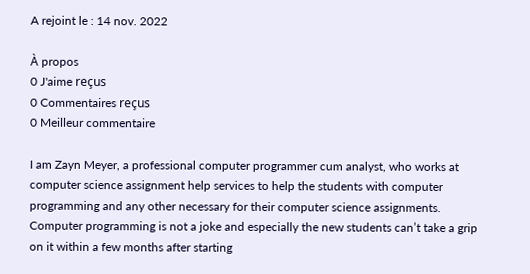A rejoint le : 14 nov. 2022

À propos
0 J'aime reçus
0 Commentaires reçus
0 Meilleur commentaire

I am Zayn Meyer, a professional computer programmer cum analyst, who works at computer science assignment help services to help the students with computer programming and any other necessary for their computer science assignments. Computer programming is not a joke and especially the new students can’t take a grip on it within a few months after starting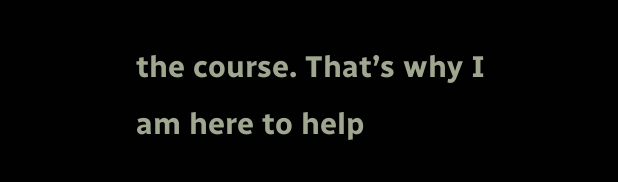the course. That’s why I am here to help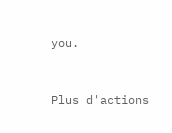you.


Plus d'actions